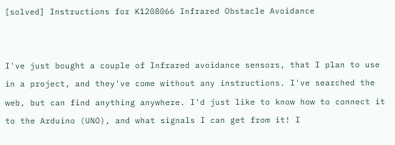[solved] Instructions for K1208066 Infrared Obstacle Avoidance


I've just bought a couple of Infrared avoidance sensors, that I plan to use in a project, and they've come without any instructions. I've searched the web, but can find anything anywhere. I'd just like to know how to connect it to the Arduino (UNO), and what signals I can get from it! I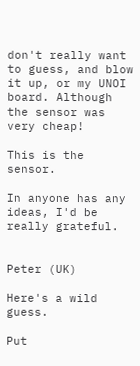don't really want to guess, and blow it up, or my UNOI board. Although the sensor was very cheap!

This is the sensor.

In anyone has any ideas, I'd be really grateful.


Peter (UK)

Here's a wild guess.

Put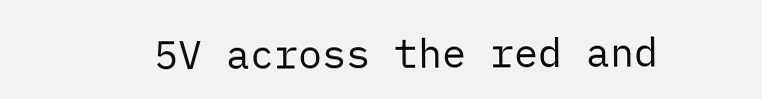5V across the red and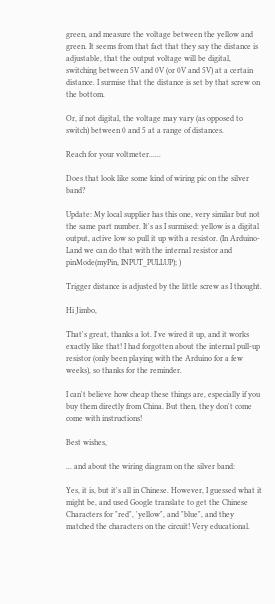green, and measure the voltage between the yellow and green. It seems from that fact that they say the distance is adjustable, that the output voltage will be digital, switching between 5V and 0V (or 0V and 5V) at a certain distance. I surmise that the distance is set by that screw on the bottom.

Or, if not digital, the voltage may vary (as opposed to switch) between 0 and 5 at a range of distances.

Reach for your voltmeter......

Does that look like some kind of wiring pic on the silver band?

Update: My local supplier has this one, very similar but not the same part number. It's as I surmised: yellow is a digital output, active low so pull it up with a resistor. (In Arduino-Land we can do that with the internal resistor and pinMode(myPin, INPUT_PULLUP); )

Trigger distance is adjusted by the little screw as I thought.

Hi Jimbo,

That's great, thanks a lot. I've wired it up, and it works exactly like that! I had forgotten about the internal pull-up resistor (only been playing with the Arduino for a few weeks), so thanks for the reminder.

I can't believe how cheap these things are, especially if you buy them directly from China. But then, they don't come come with instructions!

Best wishes,

... and about the wiring diagram on the silver band:

Yes, it is, but it's all in Chinese. However, I guessed what it might be, and used Google translate to get the Chinese Characters for "red", 'yellow", and "blue", and they matched the characters on the circuit! Very educational.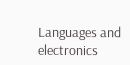Languages and electronics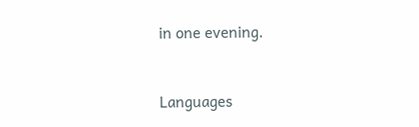in one evening.


Languages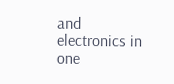and electronics in one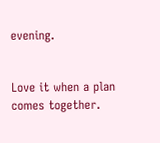evening.


Love it when a plan comes together.